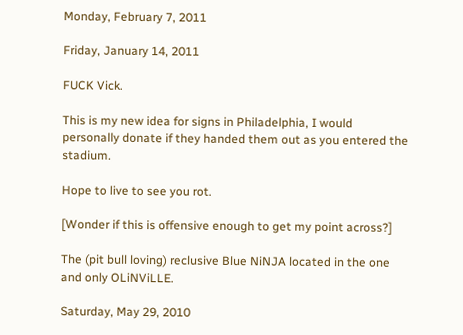Monday, February 7, 2011

Friday, January 14, 2011

FUCK Vick.

This is my new idea for signs in Philadelphia, I would personally donate if they handed them out as you entered the stadium.

Hope to live to see you rot.

[Wonder if this is offensive enough to get my point across?]

The (pit bull loving) reclusive Blue NiNJA located in the one and only OLiNViLLE.

Saturday, May 29, 2010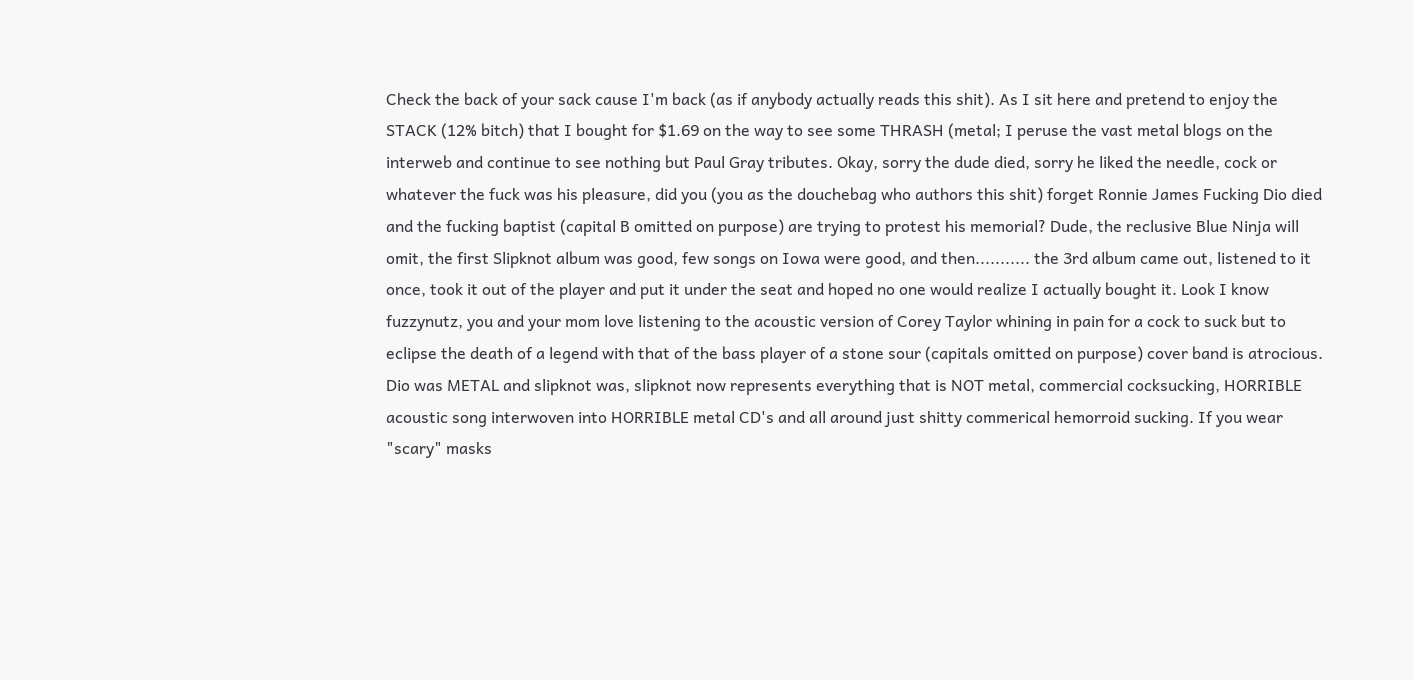Check the back of your sack cause I'm back (as if anybody actually reads this shit). As I sit here and pretend to enjoy the STACK (12% bitch) that I bought for $1.69 on the way to see some THRASH (metal; I peruse the vast metal blogs on the interweb and continue to see nothing but Paul Gray tributes. Okay, sorry the dude died, sorry he liked the needle, cock or whatever the fuck was his pleasure, did you (you as the douchebag who authors this shit) forget Ronnie James Fucking Dio died and the fucking baptist (capital B omitted on purpose) are trying to protest his memorial? Dude, the reclusive Blue Ninja will omit, the first Slipknot album was good, few songs on Iowa were good, and then........... the 3rd album came out, listened to it once, took it out of the player and put it under the seat and hoped no one would realize I actually bought it. Look I know fuzzynutz, you and your mom love listening to the acoustic version of Corey Taylor whining in pain for a cock to suck but to eclipse the death of a legend with that of the bass player of a stone sour (capitals omitted on purpose) cover band is atrocious. Dio was METAL and slipknot was, slipknot now represents everything that is NOT metal, commercial cocksucking, HORRIBLE acoustic song interwoven into HORRIBLE metal CD's and all around just shitty commerical hemorroid sucking. If you wear "scary" masks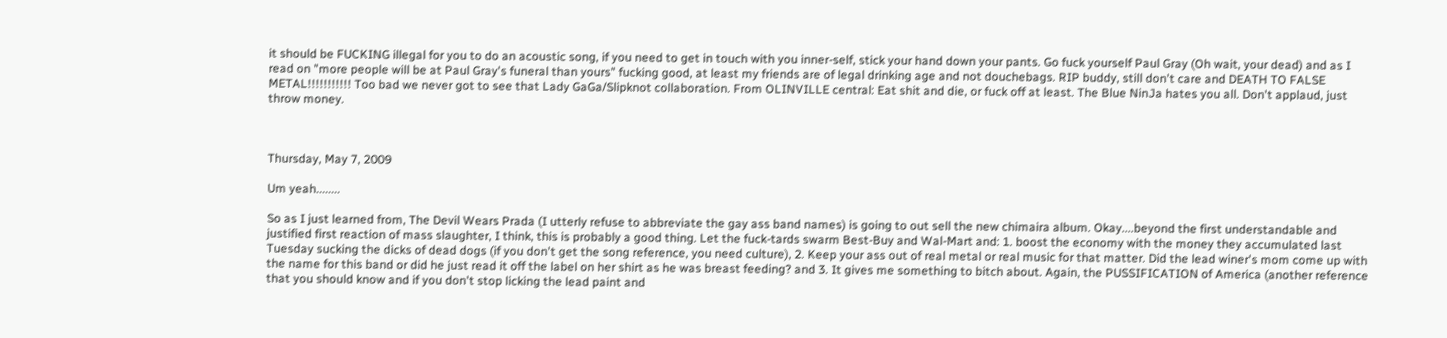it should be FUCKING illegal for you to do an acoustic song, if you need to get in touch with you inner-self, stick your hand down your pants. Go fuck yourself Paul Gray (Oh wait, your dead) and as I read on "more people will be at Paul Gray's funeral than yours" fucking good, at least my friends are of legal drinking age and not douchebags. RIP buddy, still don't care and DEATH TO FALSE METAL!!!!!!!!!!! Too bad we never got to see that Lady GaGa/Slipknot collaboration. From OLINVILLE central: Eat shit and die, or fuck off at least. The Blue NinJa hates you all. Don't applaud, just throw money.



Thursday, May 7, 2009

Um yeah........

So as I just learned from, The Devil Wears Prada (I utterly refuse to abbreviate the gay ass band names) is going to out sell the new chimaira album. Okay....beyond the first understandable and justified first reaction of mass slaughter, I think, this is probably a good thing. Let the fuck-tards swarm Best-Buy and Wal-Mart and: 1. boost the economy with the money they accumulated last Tuesday sucking the dicks of dead dogs (if you don't get the song reference, you need culture), 2. Keep your ass out of real metal or real music for that matter. Did the lead winer's mom come up with the name for this band or did he just read it off the label on her shirt as he was breast feeding? and 3. It gives me something to bitch about. Again, the PUSSIFICATION of America (another reference that you should know and if you don't stop licking the lead paint and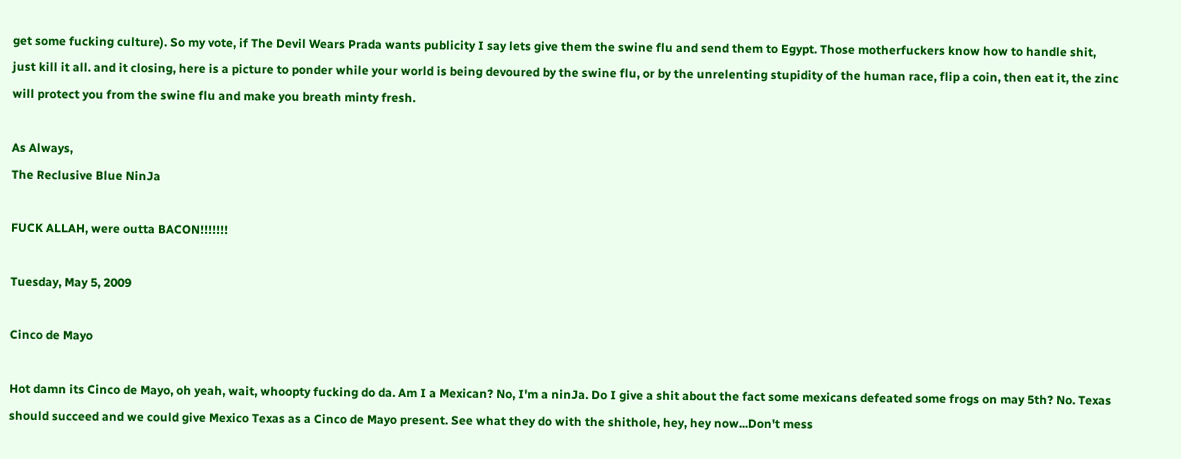get some fucking culture). So my vote, if The Devil Wears Prada wants publicity I say lets give them the swine flu and send them to Egypt. Those motherfuckers know how to handle shit, just kill it all. and it closing, here is a picture to ponder while your world is being devoured by the swine flu, or by the unrelenting stupidity of the human race, flip a coin, then eat it, the zinc will protect you from the swine flu and make you breath minty fresh.

As Always,
The Reclusive Blue NinJa

FUCK ALLAH, were outta BACON!!!!!!!

Tuesday, May 5, 2009

Cinco de Mayo

Hot damn its Cinco de Mayo, oh yeah, wait, whoopty fucking do da. Am I a Mexican? No, I'm a ninJa. Do I give a shit about the fact some mexicans defeated some frogs on may 5th? No. Texas should succeed and we could give Mexico Texas as a Cinco de Mayo present. See what they do with the shithole, hey, hey now...Don't mess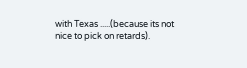with Texas .....(because its not nice to pick on retards).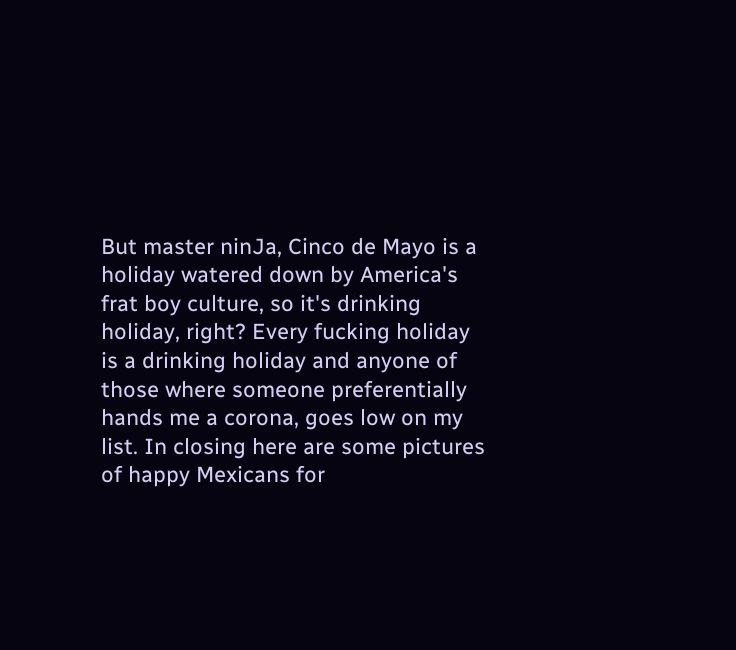But master ninJa, Cinco de Mayo is a holiday watered down by America's frat boy culture, so it's drinking holiday, right? Every fucking holiday is a drinking holiday and anyone of those where someone preferentially hands me a corona, goes low on my list. In closing here are some pictures of happy Mexicans for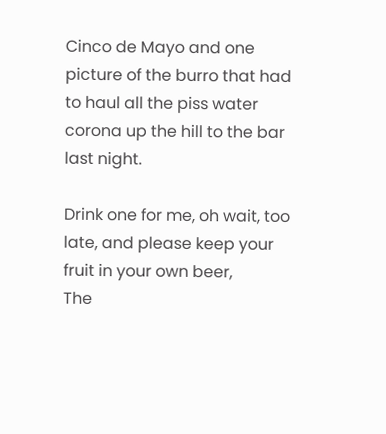Cinco de Mayo and one picture of the burro that had to haul all the piss water corona up the hill to the bar last night.

Drink one for me, oh wait, too late, and please keep your fruit in your own beer,
The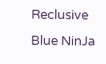Reclusive Blue NinJa